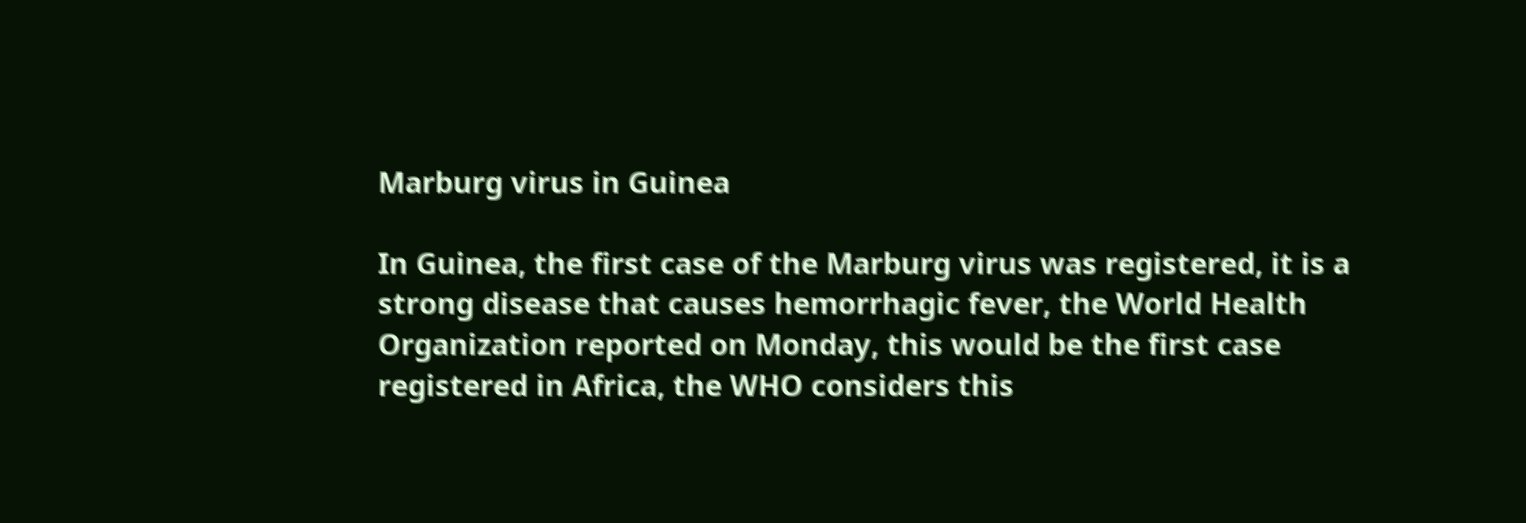Marburg virus in Guinea

In Guinea, the first case of the Marburg virus was registered, it is a strong disease that causes hemorrhagic fever, the World Health Organization reported on Monday, this would be the first case registered in Africa, the WHO considers this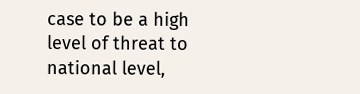case to be a high level of threat to national level,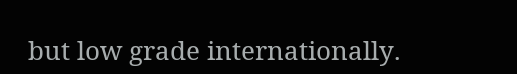but low grade internationally.